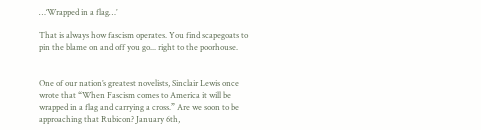…‘Wrapped in a flag…’

That is always how fascism operates. You find scapegoats to pin the blame on and off you go... right to the poorhouse.


One of our nation’s greatest novelists, Sinclair Lewis once wrote that “When Fascism comes to America it will be wrapped in a flag and carrying a cross.” Are we soon to be approaching that Rubicon? January 6th,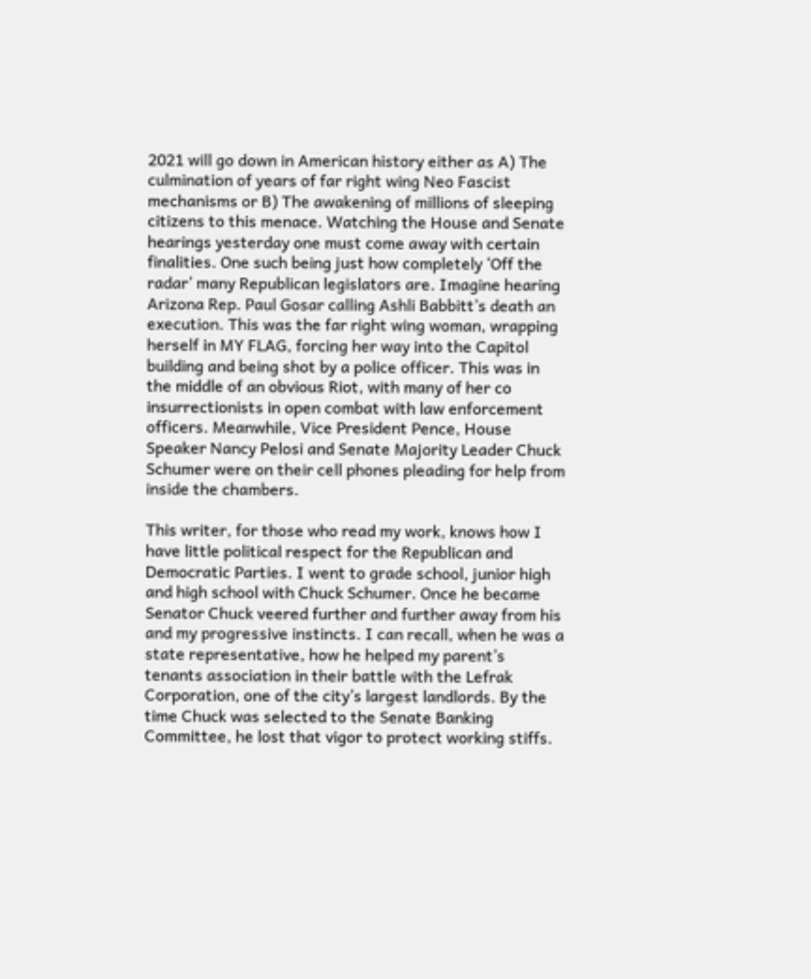2021 will go down in American history either as A) The culmination of years of far right wing Neo Fascist mechanisms or B) The awakening of millions of sleeping citizens to this menace. Watching the House and Senate hearings yesterday one must come away with certain finalities. One such being just how completely ‘Off the radar’ many Republican legislators are. Imagine hearing Arizona Rep. Paul Gosar calling Ashli Babbitt’s death an execution. This was the far right wing woman, wrapping herself in MY FLAG, forcing her way into the Capitol building and being shot by a police officer. This was in the middle of an obvious Riot, with many of her co insurrectionists in open combat with law enforcement officers. Meanwhile, Vice President Pence, House Speaker Nancy Pelosi and Senate Majority Leader Chuck Schumer were on their cell phones pleading for help from inside the chambers.

This writer, for those who read my work, knows how I have little political respect for the Republican and Democratic Parties. I went to grade school, junior high and high school with Chuck Schumer. Once he became Senator Chuck veered further and further away from his and my progressive instincts. I can recall, when he was a state representative, how he helped my parent’s tenants association in their battle with the Lefrak Corporation, one of the city’s largest landlords. By the time Chuck was selected to the Senate Banking Committee, he lost that vigor to protect working stiffs.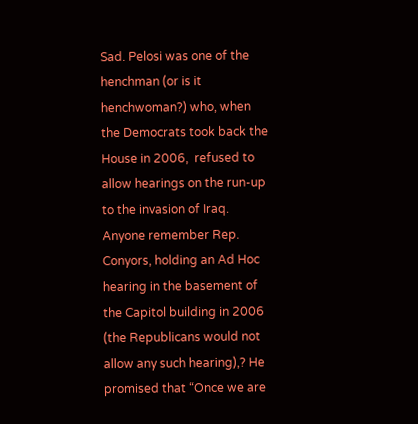Sad. Pelosi was one of the henchman (or is it henchwoman?) who, when the Democrats took back the House in 2006,  refused to allow hearings on the run-up to the invasion of Iraq. Anyone remember Rep. Conyors, holding an Ad Hoc hearing in the basement of the Capitol building in 2006 (the Republicans would not allow any such hearing),? He promised that “Once we are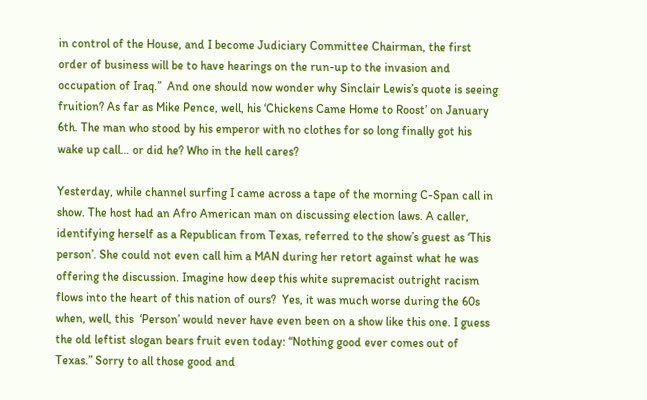in control of the House, and I become Judiciary Committee Chairman, the first order of business will be to have hearings on the run-up to the invasion and occupation of Iraq.”  And one should now wonder why Sinclair Lewis’s quote is seeing fruition? As far as Mike Pence, well, his ‘Chickens Came Home to Roost’ on January 6th. The man who stood by his emperor with no clothes for so long finally got his wake up call… or did he? Who in the hell cares?

Yesterday, while channel surfing I came across a tape of the morning C-Span call in show. The host had an Afro American man on discussing election laws. A caller, identifying herself as a Republican from Texas, referred to the show’s guest as ‘This person’. She could not even call him a MAN during her retort against what he was offering the discussion. Imagine how deep this white supremacist outright racism flows into the heart of this nation of ours?  Yes, it was much worse during the 60s when, well, this  ‘Person’ would never have even been on a show like this one. I guess the old leftist slogan bears fruit even today: “Nothing good ever comes out of Texas.” Sorry to all those good and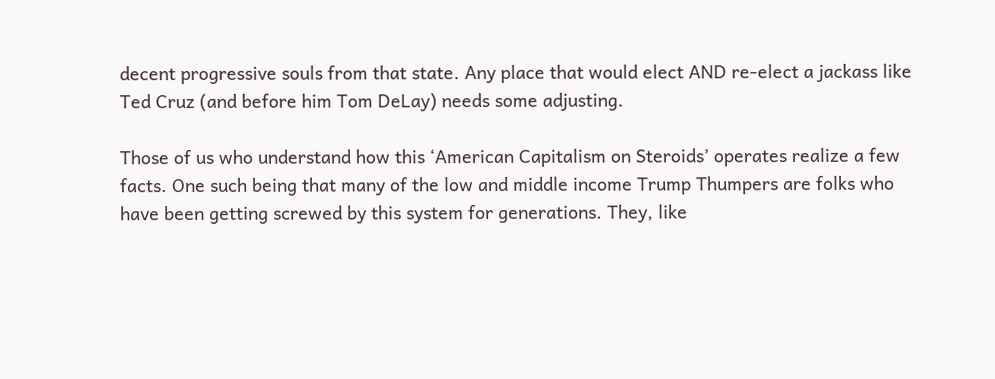decent progressive souls from that state. Any place that would elect AND re-elect a jackass like Ted Cruz (and before him Tom DeLay) needs some adjusting.

Those of us who understand how this ‘American Capitalism on Steroids’ operates realize a few facts. One such being that many of the low and middle income Trump Thumpers are folks who have been getting screwed by this system for generations. They, like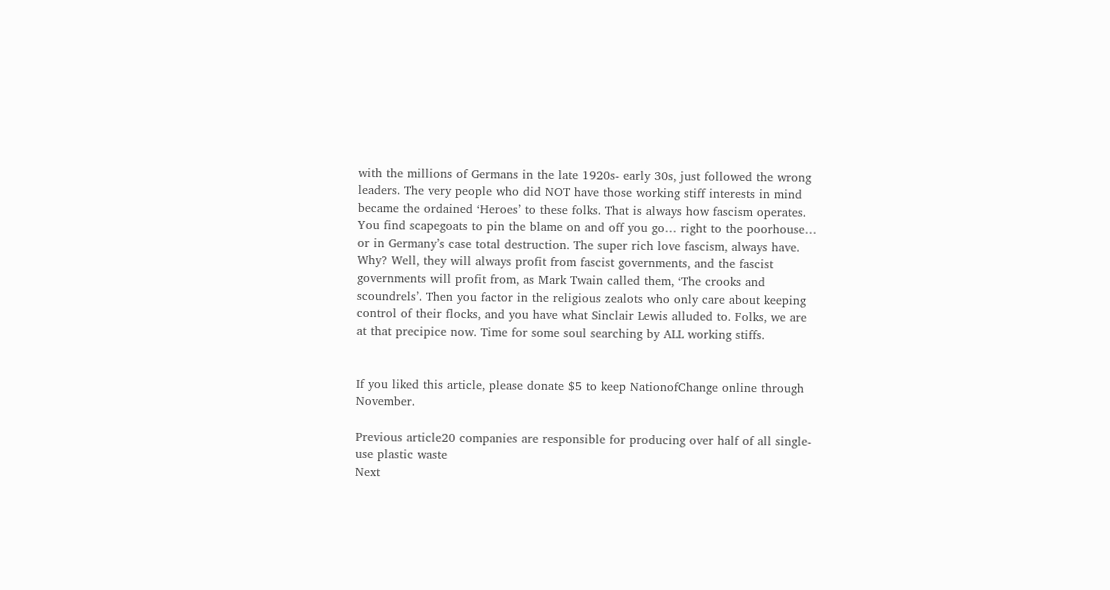with the millions of Germans in the late 1920s- early 30s, just followed the wrong leaders. The very people who did NOT have those working stiff interests in mind became the ordained ‘Heroes’ to these folks. That is always how fascism operates. You find scapegoats to pin the blame on and off you go… right to the poorhouse… or in Germany’s case total destruction. The super rich love fascism, always have. Why? Well, they will always profit from fascist governments, and the fascist governments will profit from, as Mark Twain called them, ‘The crooks and scoundrels’. Then you factor in the religious zealots who only care about keeping control of their flocks, and you have what Sinclair Lewis alluded to. Folks, we are at that precipice now. Time for some soul searching by ALL working stiffs.


If you liked this article, please donate $5 to keep NationofChange online through November.

Previous article20 companies are responsible for producing over half of all single-use plastic waste
Next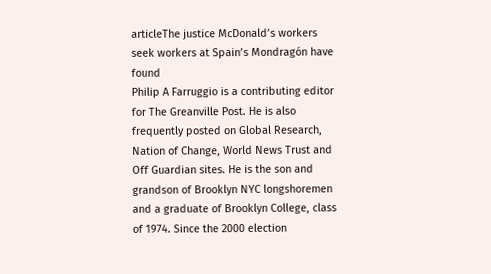articleThe justice McDonald’s workers seek workers at Spain’s Mondragón have found
Philip A Farruggio is a contributing editor for The Greanville Post. He is also frequently posted on Global Research, Nation of Change, World News Trust and Off Guardian sites. He is the son and grandson of Brooklyn NYC longshoremen and a graduate of Brooklyn College, class of 1974. Since the 2000 election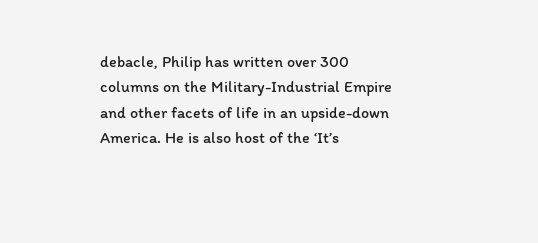debacle, Philip has written over 300 columns on the Military-Industrial Empire and other facets of life in an upside-down America. He is also host of the ‘It’s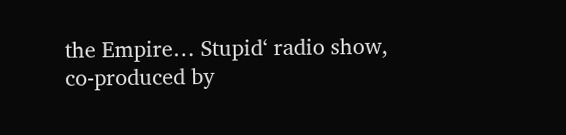the Empire… Stupid‘ radio show, co-produced by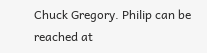Chuck Gregory. Philip can be reached at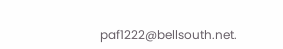paf1222@bellsouth.net.